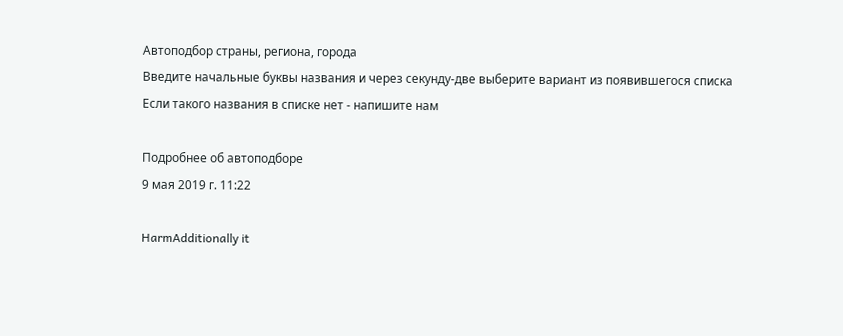Автоподбор страны, региона, города
Введите начальные буквы названия и через секунду-две выберите вариант из появившегося списка
Если такого названия в списке нет - напишите нам

Подробнее об автоподборе
9 мая 2019 г. 11:22

HarmAdditionally it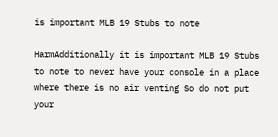is important MLB 19 Stubs to note

HarmAdditionally it is important MLB 19 Stubs to note to never have your console in a place where there is no air venting So do not put your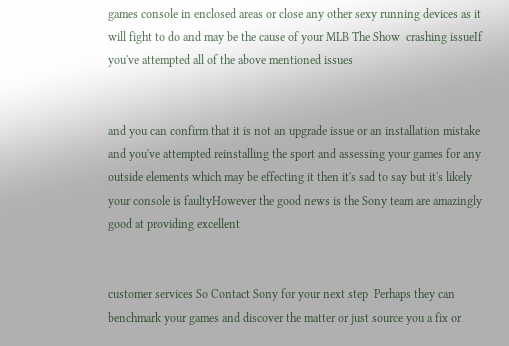games console in enclosed areas or close any other sexy running devices as it will fight to do and may be the cause of your MLB The Show  crashing issueIf you've attempted all of the above mentioned issues


and you can confirm that it is not an upgrade issue or an installation mistake and you've attempted reinstalling the sport and assessing your games for any outside elements which may be effecting it then it's sad to say but it's likely your console is faultyHowever the good news is the Sony team are amazingly good at providing excellent


customer services So Contact Sony for your next step  Perhaps they can benchmark your games and discover the matter or just source you a fix or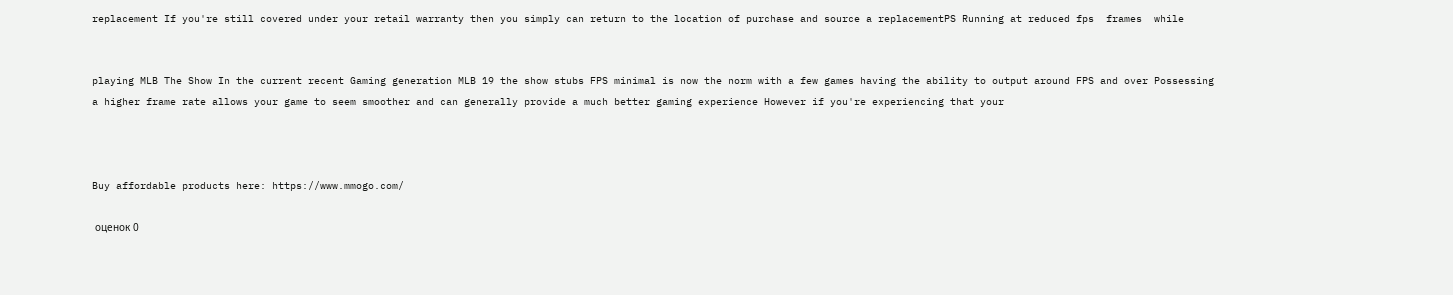replacement If you're still covered under your retail warranty then you simply can return to the location of purchase and source a replacementPS Running at reduced fps  frames  while


playing MLB The Show In the current recent Gaming generation MLB 19 the show stubs FPS minimal is now the norm with a few games having the ability to output around FPS and over Possessing a higher frame rate allows your game to seem smoother and can generally provide a much better gaming experience However if you're experiencing that your



Buy affordable products here: https://www.mmogo.com/

 оценок 0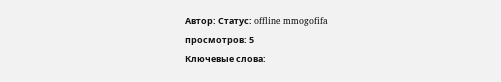Автор: Статус: offline mmogofifa
просмотров: 5
Ключевые слова: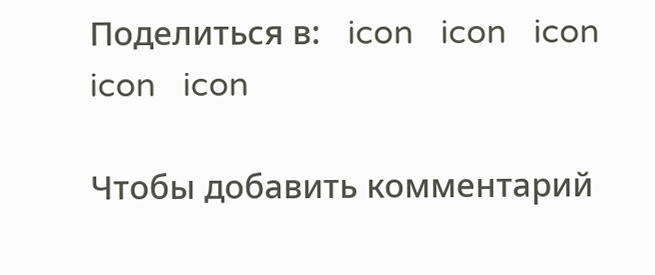Поделиться в:   icon   icon   icon   icon   icon

Чтобы добавить комментарий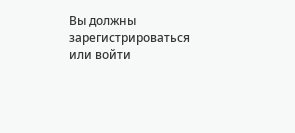Вы должны зарегистрироваться или войти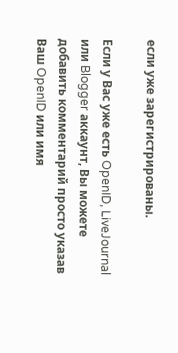если уже зарегистрированы.

Если у Вас уже есть OpenID, LiveJournal или Blogger аккаунт, Вы можете добавить комментарий просто указав Ваш OpenID или имя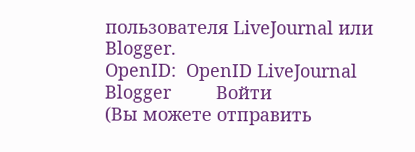пользователя LiveJournal или Blogger.
OpenID:  OpenID LiveJournal Blogger         Войти
(Вы можете отправить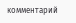комментарий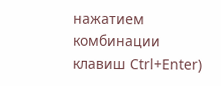нажатием комбинации клавиш Ctrl+Enter)